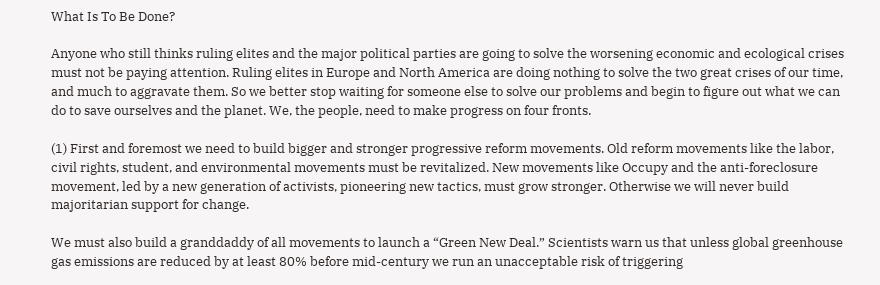What Is To Be Done?

Anyone who still thinks ruling elites and the major political parties are going to solve the worsening economic and ecological crises must not be paying attention. Ruling elites in Europe and North America are doing nothing to solve the two great crises of our time, and much to aggravate them. So we better stop waiting for someone else to solve our problems and begin to figure out what we can do to save ourselves and the planet. We, the people, need to make progress on four fronts.

(1) First and foremost we need to build bigger and stronger progressive reform movements. Old reform movements like the labor, civil rights, student, and environmental movements must be revitalized. New movements like Occupy and the anti-foreclosure movement, led by a new generation of activists, pioneering new tactics, must grow stronger. Otherwise we will never build majoritarian support for change.

We must also build a granddaddy of all movements to launch a “Green New Deal.” Scientists warn us that unless global greenhouse gas emissions are reduced by at least 80% before mid-century we run an unacceptable risk of triggering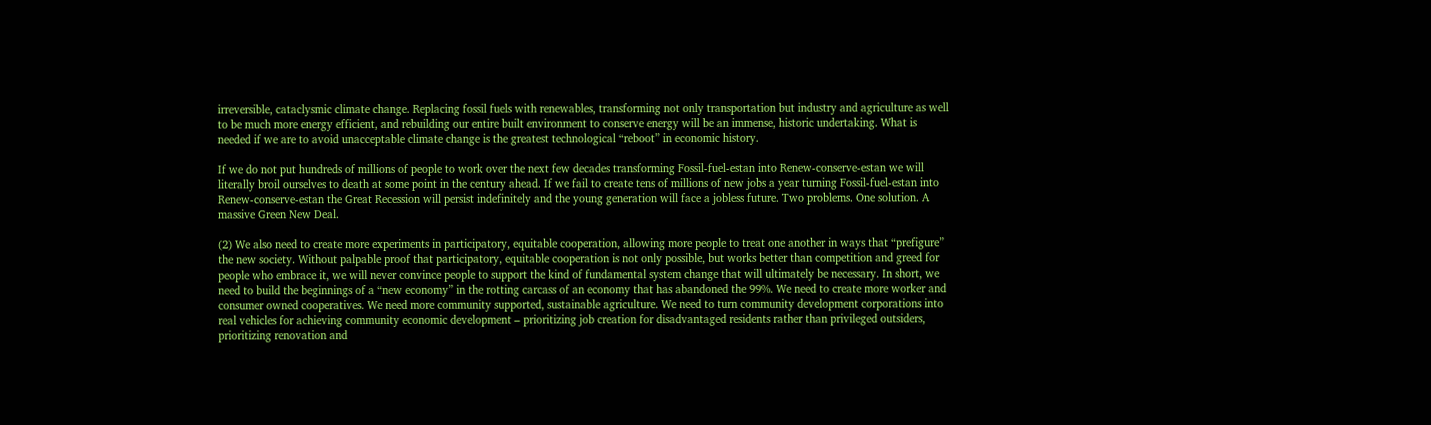irreversible, cataclysmic climate change. Replacing fossil fuels with renewables, transforming not only transportation but industry and agriculture as well to be much more energy efficient, and rebuilding our entire built environment to conserve energy will be an immense, historic undertaking. What is needed if we are to avoid unacceptable climate change is the greatest technological “reboot” in economic history.

If we do not put hundreds of millions of people to work over the next few decades transforming Fossil-fuel-estan into Renew-conserve-estan we will literally broil ourselves to death at some point in the century ahead. If we fail to create tens of millions of new jobs a year turning Fossil-fuel-estan into Renew-conserve-estan the Great Recession will persist indefinitely and the young generation will face a jobless future. Two problems. One solution. A massive Green New Deal.

(2) We also need to create more experiments in participatory, equitable cooperation, allowing more people to treat one another in ways that “prefigure” the new society. Without palpable proof that participatory, equitable cooperation is not only possible, but works better than competition and greed for people who embrace it, we will never convince people to support the kind of fundamental system change that will ultimately be necessary. In short, we need to build the beginnings of a “new economy” in the rotting carcass of an economy that has abandoned the 99%. We need to create more worker and consumer owned cooperatives. We need more community supported, sustainable agriculture. We need to turn community development corporations into real vehicles for achieving community economic development – prioritizing job creation for disadvantaged residents rather than privileged outsiders, prioritizing renovation and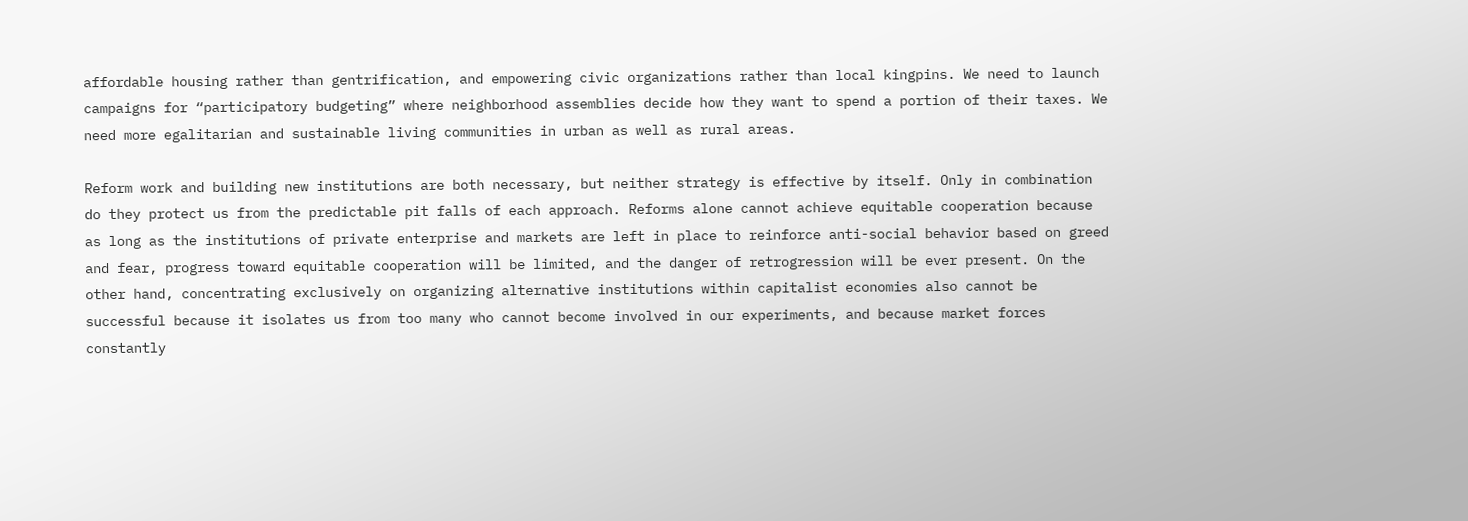affordable housing rather than gentrification, and empowering civic organizations rather than local kingpins. We need to launch campaigns for “participatory budgeting” where neighborhood assemblies decide how they want to spend a portion of their taxes. We need more egalitarian and sustainable living communities in urban as well as rural areas.

Reform work and building new institutions are both necessary, but neither strategy is effective by itself. Only in combination do they protect us from the predictable pit falls of each approach. Reforms alone cannot achieve equitable cooperation because as long as the institutions of private enterprise and markets are left in place to reinforce anti-social behavior based on greed and fear, progress toward equitable cooperation will be limited, and the danger of retrogression will be ever present. On the other hand, concentrating exclusively on organizing alternative institutions within capitalist economies also cannot be successful because it isolates us from too many who cannot become involved in our experiments, and because market forces constantly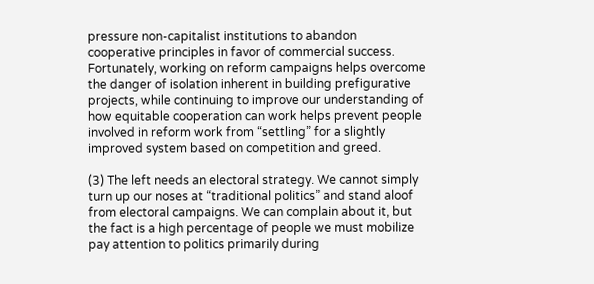pressure non-capitalist institutions to abandon cooperative principles in favor of commercial success. Fortunately, working on reform campaigns helps overcome the danger of isolation inherent in building prefigurative projects, while continuing to improve our understanding of how equitable cooperation can work helps prevent people involved in reform work from “settling” for a slightly improved system based on competition and greed.

(3) The left needs an electoral strategy. We cannot simply turn up our noses at “traditional politics” and stand aloof from electoral campaigns. We can complain about it, but the fact is a high percentage of people we must mobilize pay attention to politics primarily during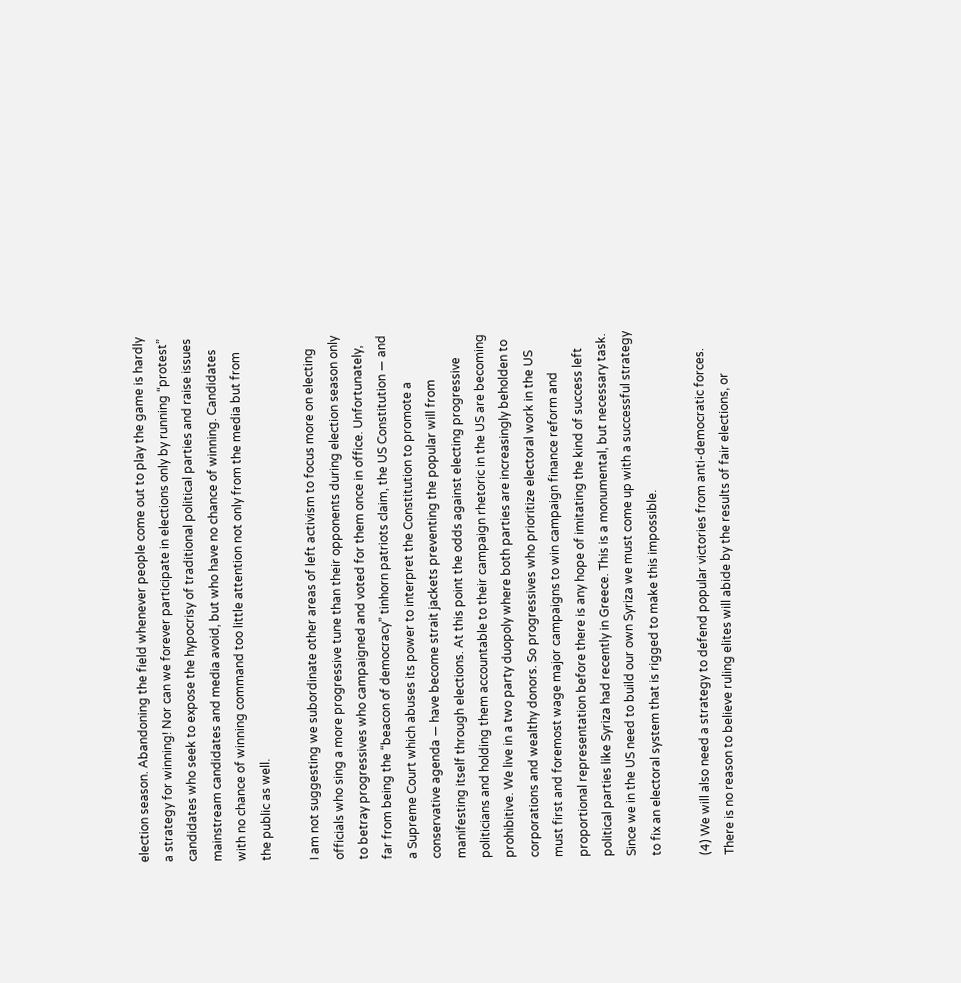election season. Abandoning the field whenever people come out to play the game is hardly a strategy for winning! Nor can we forever participate in elections only by running “protest” candidates who seek to expose the hypocrisy of traditional political parties and raise issues mainstream candidates and media avoid, but who have no chance of winning. Candidates with no chance of winning command too little attention not only from the media but from the public as well.

I am not suggesting we subordinate other areas of left activism to focus more on electing officials who sing a more progressive tune than their opponents during election season only to betray progressives who campaigned and voted for them once in office. Unfortunately, far from being the “beacon of democracy” tinhorn patriots claim, the US Constitution — and a Supreme Court which abuses its power to interpret the Constitution to promote a conservative agenda — have become strait jackets preventing the popular will from manifesting itself through elections. At this point the odds against electing progressive politicians and holding them accountable to their campaign rhetoric in the US are becoming prohibitive. We live in a two party duopoly where both parties are increasingly beholden to corporations and wealthy donors. So progressives who prioritize electoral work in the US must first and foremost wage major campaigns to win campaign finance reform and proportional representation before there is any hope of imitating the kind of success left political parties like Syriza had recently in Greece. This is a monumental, but necessary task. Since we in the US need to build our own Syriza we must come up with a successful strategy to fix an electoral system that is rigged to make this impossible.

(4) We will also need a strategy to defend popular victories from anti-democratic forces. There is no reason to believe ruling elites will abide by the results of fair elections, or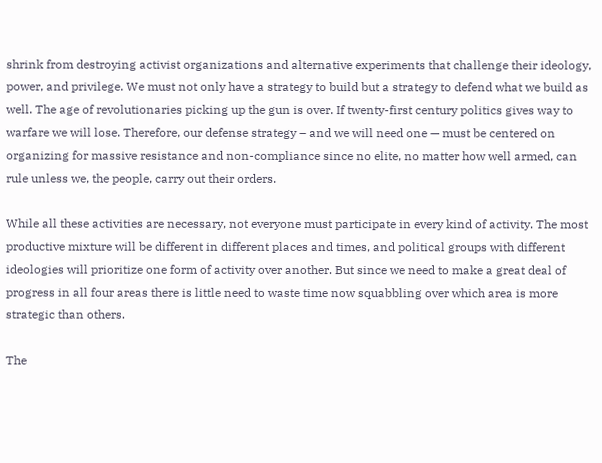shrink from destroying activist organizations and alternative experiments that challenge their ideology, power, and privilege. We must not only have a strategy to build but a strategy to defend what we build as well. The age of revolutionaries picking up the gun is over. If twenty-first century politics gives way to warfare we will lose. Therefore, our defense strategy – and we will need one — must be centered on organizing for massive resistance and non-compliance since no elite, no matter how well armed, can rule unless we, the people, carry out their orders.

While all these activities are necessary, not everyone must participate in every kind of activity. The most productive mixture will be different in different places and times, and political groups with different ideologies will prioritize one form of activity over another. But since we need to make a great deal of progress in all four areas there is little need to waste time now squabbling over which area is more strategic than others.

The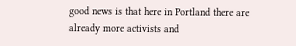good news is that here in Portland there are already more activists and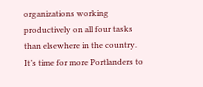organizations working productively on all four tasks than elsewhere in the country. It’s time for more Portlanders to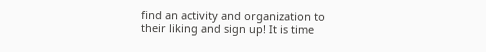find an activity and organization to their liking and sign up! It is time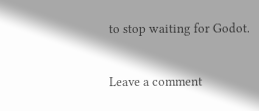to stop waiting for Godot.

Leave a comment